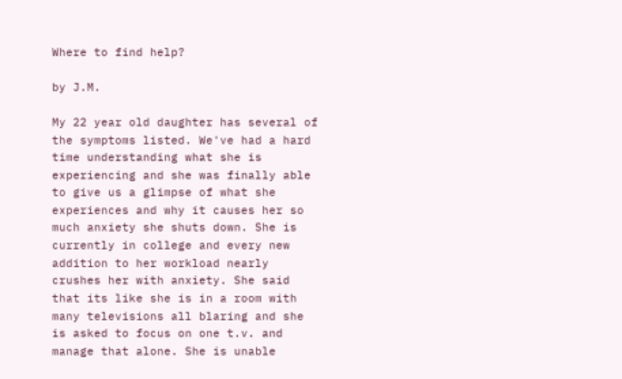Where to find help?

by J.M.

My 22 year old daughter has several of the symptoms listed. We've had a hard time understanding what she is experiencing and she was finally able to give us a glimpse of what she experiences and why it causes her so much anxiety she shuts down. She is currently in college and every new addition to her workload nearly crushes her with anxiety. She said that its like she is in a room with many televisions all blaring and she is asked to focus on one t.v. and manage that alone. She is unable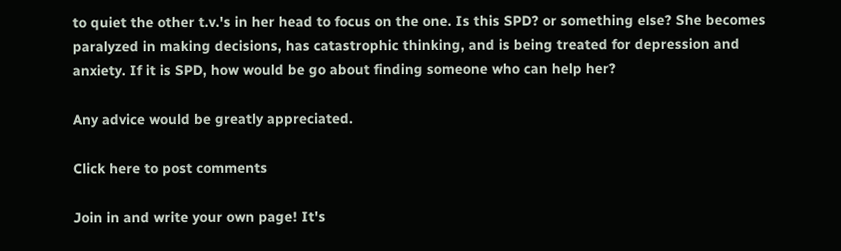to quiet the other t.v.'s in her head to focus on the one. Is this SPD? or something else? She becomes paralyzed in making decisions, has catastrophic thinking, and is being treated for depression and anxiety. If it is SPD, how would be go about finding someone who can help her?

Any advice would be greatly appreciated.

Click here to post comments

Join in and write your own page! It's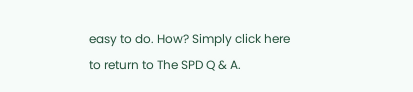easy to do. How? Simply click here to return to The SPD Q & A.